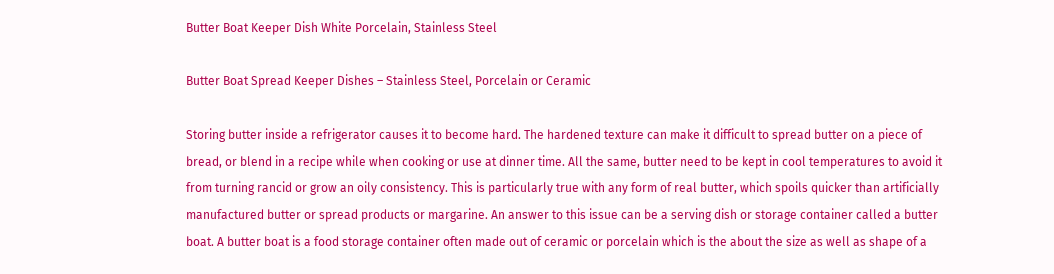Butter Boat Keeper Dish White Porcelain, Stainless Steel

Butter Boat Spread Keeper Dishes – Stainless Steel, Porcelain or Ceramic

Storing butter inside a refrigerator causes it to become hard. The hardened texture can make it difficult to spread butter on a piece of bread, or blend in a recipe while when cooking or use at dinner time. All the same, butter need to be kept in cool temperatures to avoid it from turning rancid or grow an oily consistency. This is particularly true with any form of real butter, which spoils quicker than artificially manufactured butter or spread products or margarine. An answer to this issue can be a serving dish or storage container called a butter boat. A butter boat is a food storage container often made out of ceramic or porcelain which is the about the size as well as shape of a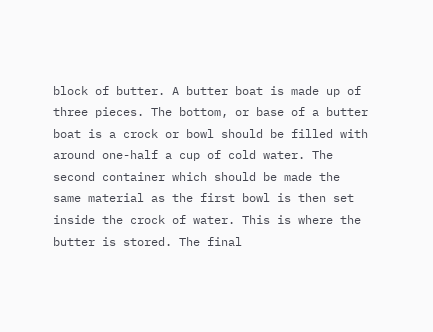block of butter. A butter boat is made up of three pieces. The bottom, or base of a butter boat is a crock or bowl should be filled with around one-half a cup of cold water. The second container which should be made the same material as the first bowl is then set inside the crock of water. This is where the butter is stored. The final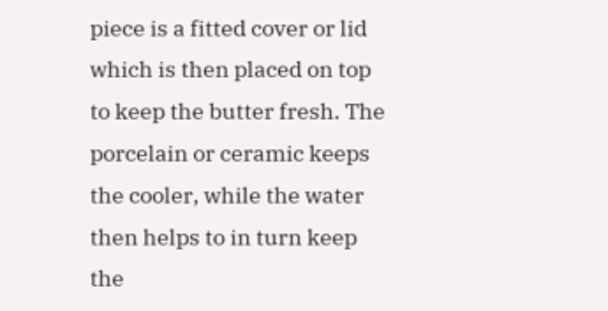piece is a fitted cover or lid which is then placed on top to keep the butter fresh. The porcelain or ceramic keeps the cooler, while the water then helps to in turn keep the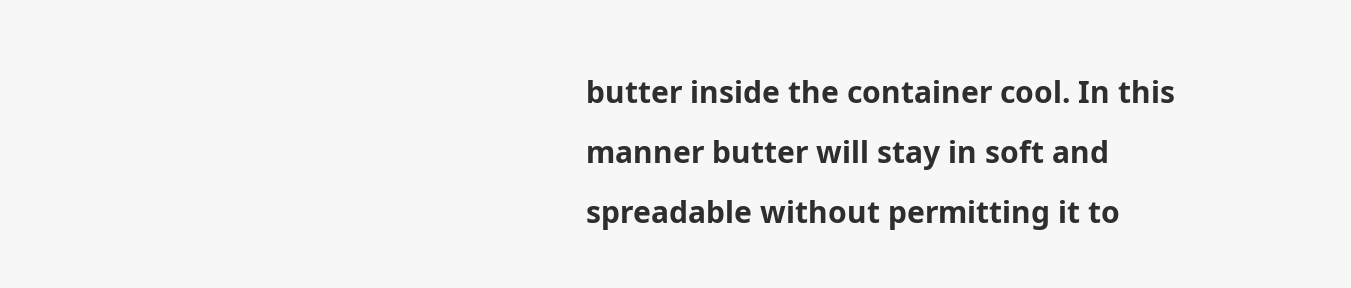butter inside the container cool. In this manner butter will stay in soft and spreadable without permitting it to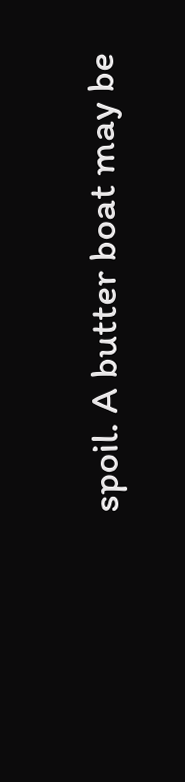spoil. A butter boat may be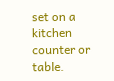set on a kitchen counter or table.